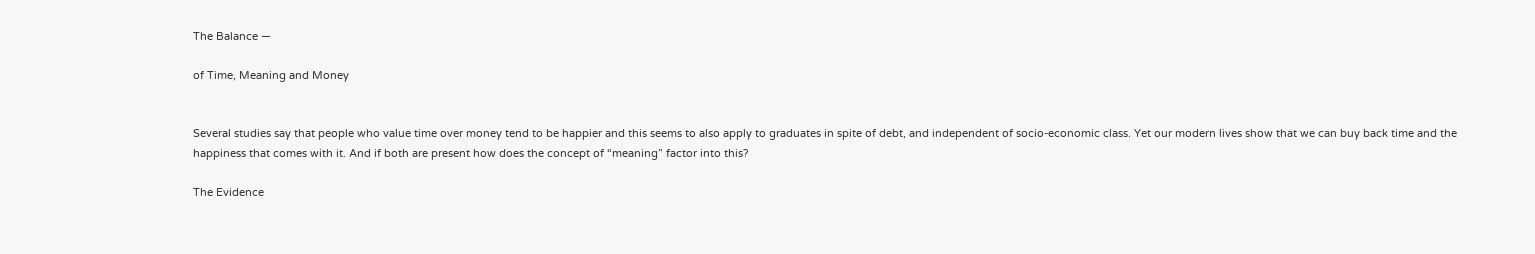The Balance —

of Time, Meaning and Money


Several studies say that people who value time over money tend to be happier and this seems to also apply to graduates in spite of debt, and independent of socio-economic class. Yet our modern lives show that we can buy back time and the happiness that comes with it. And if both are present how does the concept of “meaning” factor into this?

The Evidence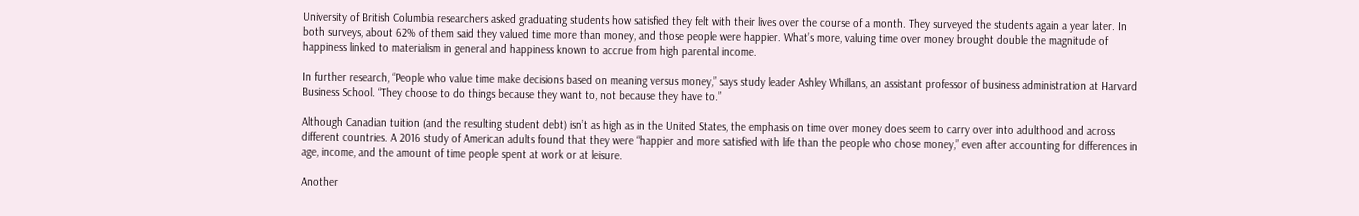University of British Columbia researchers asked graduating students how satisfied they felt with their lives over the course of a month. They surveyed the students again a year later. In both surveys, about 62% of them said they valued time more than money, and those people were happier. What’s more, valuing time over money brought double the magnitude of happiness linked to materialism in general and happiness known to accrue from high parental income.

In further research, “People who value time make decisions based on meaning versus money,” says study leader Ashley Whillans, an assistant professor of business administration at Harvard Business School. “They choose to do things because they want to, not because they have to.”

Although Canadian tuition (and the resulting student debt) isn’t as high as in the United States, the emphasis on time over money does seem to carry over into adulthood and across different countries. A 2016 study of American adults found that they were “happier and more satisfied with life than the people who chose money,” even after accounting for differences in age, income, and the amount of time people spent at work or at leisure.

Another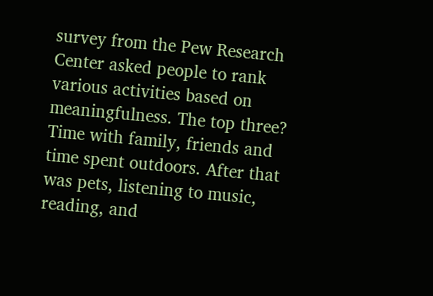survey from the Pew Research Center asked people to rank various activities based on meaningfulness. The top three? Time with family, friends and time spent outdoors. After that was pets, listening to music, reading, and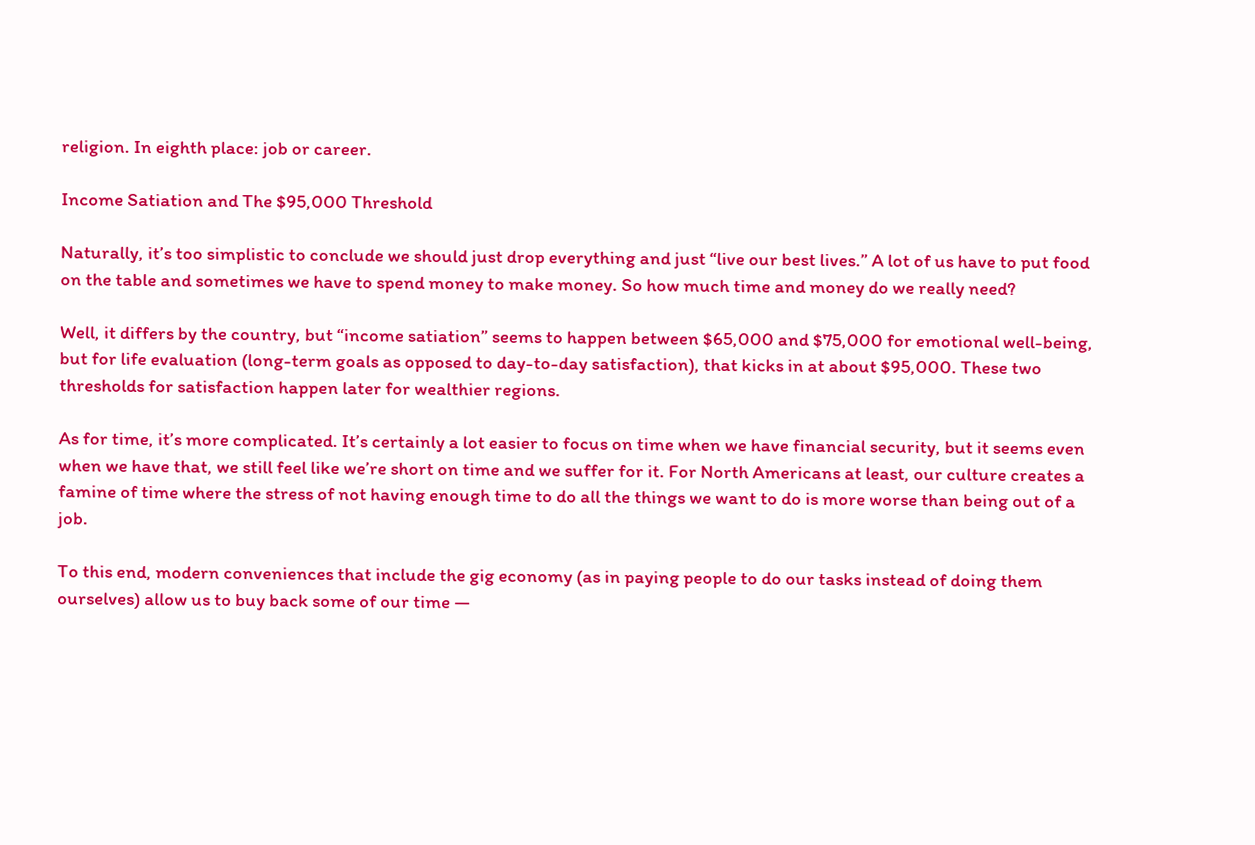religion. In eighth place: job or career.

Income Satiation and The $95,000 Threshold

Naturally, it’s too simplistic to conclude we should just drop everything and just “live our best lives.” A lot of us have to put food on the table and sometimes we have to spend money to make money. So how much time and money do we really need?

Well, it differs by the country, but “income satiation” seems to happen between $65,000 and $75,000 for emotional well-being, but for life evaluation (long-term goals as opposed to day-to-day satisfaction), that kicks in at about $95,000. These two thresholds for satisfaction happen later for wealthier regions.

As for time, it’s more complicated. It’s certainly a lot easier to focus on time when we have financial security, but it seems even when we have that, we still feel like we’re short on time and we suffer for it. For North Americans at least, our culture creates a famine of time where the stress of not having enough time to do all the things we want to do is more worse than being out of a job.

To this end, modern conveniences that include the gig economy (as in paying people to do our tasks instead of doing them ourselves) allow us to buy back some of our time —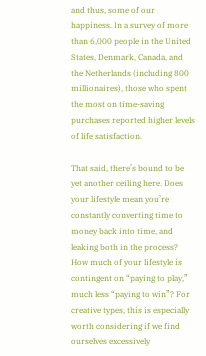and thus, some of our happiness. In a survey of more than 6,000 people in the United States, Denmark, Canada, and the Netherlands (including 800 millionaires), those who spent the most on time-saving purchases reported higher levels of life satisfaction.

That said, there’s bound to be yet another ceiling here. Does your lifestyle mean you’re constantly converting time to money back into time, and leaking both in the process? How much of your lifestyle is contingent on “paying to play,” much less “paying to win”? For creative types, this is especially worth considering if we find ourselves excessively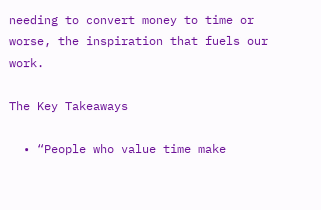needing to convert money to time or worse, the inspiration that fuels our work.

The Key Takeaways

  • “People who value time make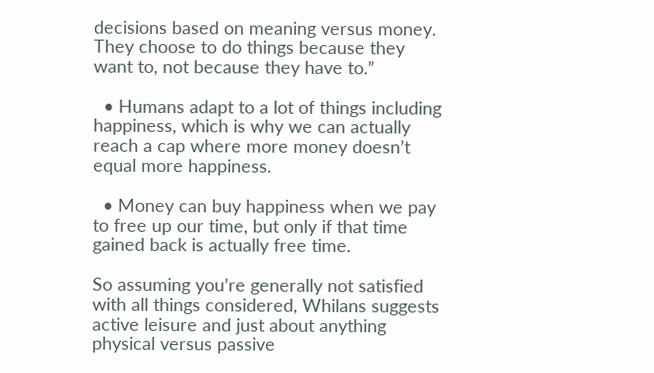decisions based on meaning versus money. They choose to do things because they want to, not because they have to.”

  • Humans adapt to a lot of things including happiness, which is why we can actually reach a cap where more money doesn’t equal more happiness.

  • Money can buy happiness when we pay to free up our time, but only if that time gained back is actually free time.

So assuming you’re generally not satisfied with all things considered, Whilans suggests active leisure and just about anything physical versus passive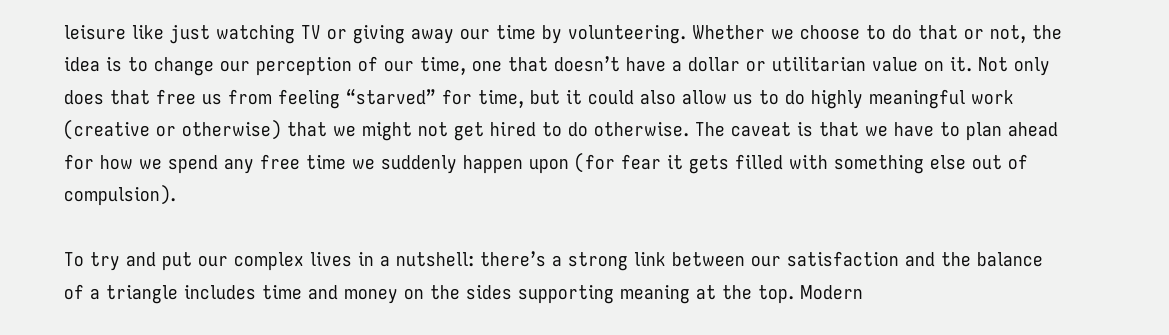leisure like just watching TV or giving away our time by volunteering. Whether we choose to do that or not, the idea is to change our perception of our time, one that doesn’t have a dollar or utilitarian value on it. Not only does that free us from feeling “starved” for time, but it could also allow us to do highly meaningful work (creative or otherwise) that we might not get hired to do otherwise. The caveat is that we have to plan ahead for how we spend any free time we suddenly happen upon (for fear it gets filled with something else out of compulsion).

To try and put our complex lives in a nutshell: there’s a strong link between our satisfaction and the balance of a triangle includes time and money on the sides supporting meaning at the top. Modern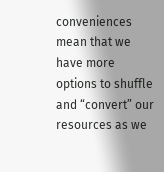conveniences mean that we have more options to shuffle and “convert” our resources as we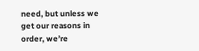need, but unless we get our reasons in order, we’re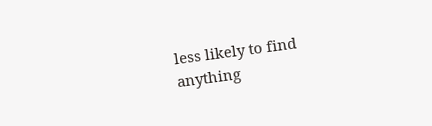less likely to find anything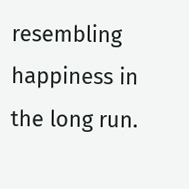resembling happiness in the long run.